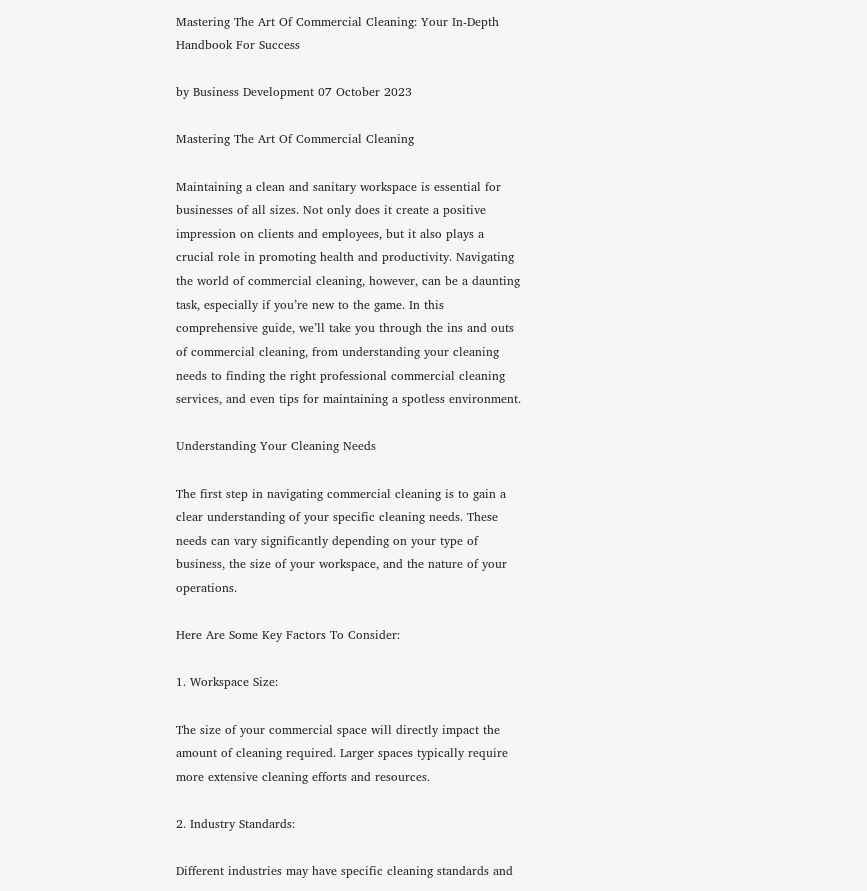Mastering The Art Of Commercial Cleaning: Your In-Depth Handbook For Success

by Business Development 07 October 2023

Mastering The Art Of Commercial Cleaning

Maintaining a clean and sanitary workspace is essential for businesses of all sizes. Not only does it create a positive impression on clients and employees, but it also plays a crucial role in promoting health and productivity. Navigating the world of commercial cleaning, however, can be a daunting task, especially if you’re new to the game. In this comprehensive guide, we’ll take you through the ins and outs of commercial cleaning, from understanding your cleaning needs to finding the right professional commercial cleaning services, and even tips for maintaining a spotless environment.

Understanding Your Cleaning Needs

The first step in navigating commercial cleaning is to gain a clear understanding of your specific cleaning needs. These needs can vary significantly depending on your type of business, the size of your workspace, and the nature of your operations.

Here Are Some Key Factors To Consider:

1. Workspace Size:

The size of your commercial space will directly impact the amount of cleaning required. Larger spaces typically require more extensive cleaning efforts and resources.

2. Industry Standards:

Different industries may have specific cleaning standards and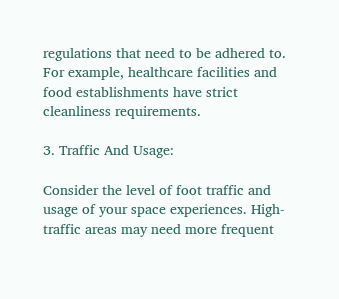regulations that need to be adhered to. For example, healthcare facilities and food establishments have strict cleanliness requirements.

3. Traffic And Usage:

Consider the level of foot traffic and usage of your space experiences. High-traffic areas may need more frequent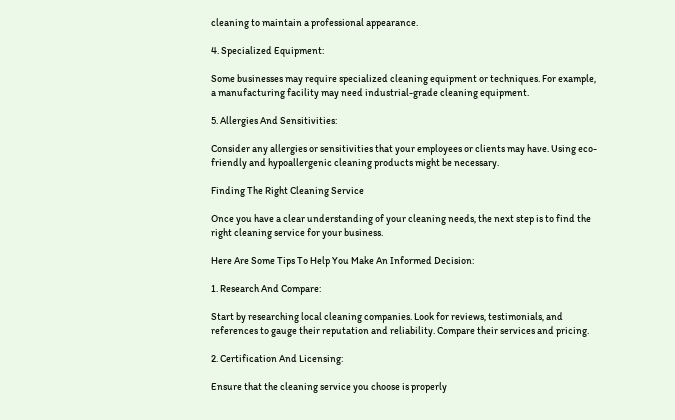cleaning to maintain a professional appearance.

4. Specialized Equipment:

Some businesses may require specialized cleaning equipment or techniques. For example, a manufacturing facility may need industrial-grade cleaning equipment.

5. Allergies And Sensitivities:

Consider any allergies or sensitivities that your employees or clients may have. Using eco-friendly and hypoallergenic cleaning products might be necessary.

Finding The Right Cleaning Service

Once you have a clear understanding of your cleaning needs, the next step is to find the right cleaning service for your business.

Here Are Some Tips To Help You Make An Informed Decision:

1. Research And Compare:

Start by researching local cleaning companies. Look for reviews, testimonials, and references to gauge their reputation and reliability. Compare their services and pricing.

2. Certification And Licensing:

Ensure that the cleaning service you choose is properly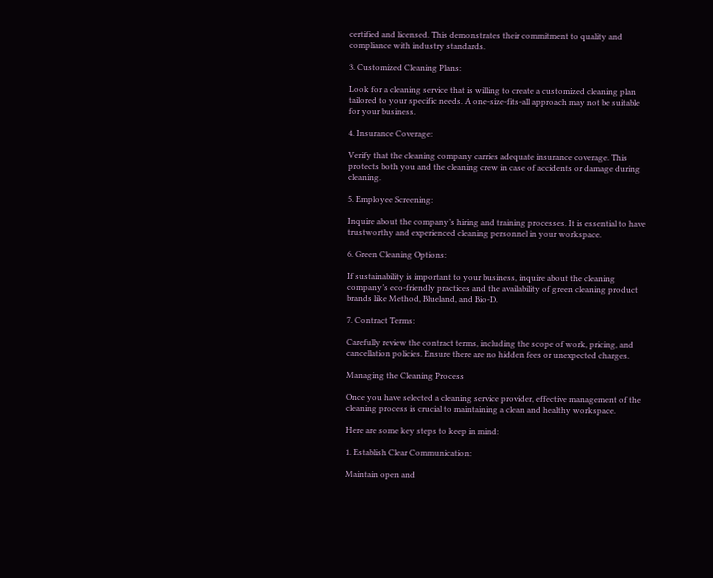certified and licensed. This demonstrates their commitment to quality and compliance with industry standards.

3. Customized Cleaning Plans:

Look for a cleaning service that is willing to create a customized cleaning plan tailored to your specific needs. A one-size-fits-all approach may not be suitable for your business.

4. Insurance Coverage:

Verify that the cleaning company carries adequate insurance coverage. This protects both you and the cleaning crew in case of accidents or damage during cleaning.

5. Employee Screening:

Inquire about the company’s hiring and training processes. It is essential to have trustworthy and experienced cleaning personnel in your workspace.

6. Green Cleaning Options:

If sustainability is important to your business, inquire about the cleaning company’s eco-friendly practices and the availability of green cleaning product brands like Method, Blueland, and Bio-D.

7. Contract Terms:

Carefully review the contract terms, including the scope of work, pricing, and cancellation policies. Ensure there are no hidden fees or unexpected charges.

Managing the Cleaning Process

Once you have selected a cleaning service provider, effective management of the cleaning process is crucial to maintaining a clean and healthy workspace.

Here are some key steps to keep in mind:

1. Establish Clear Communication:

Maintain open and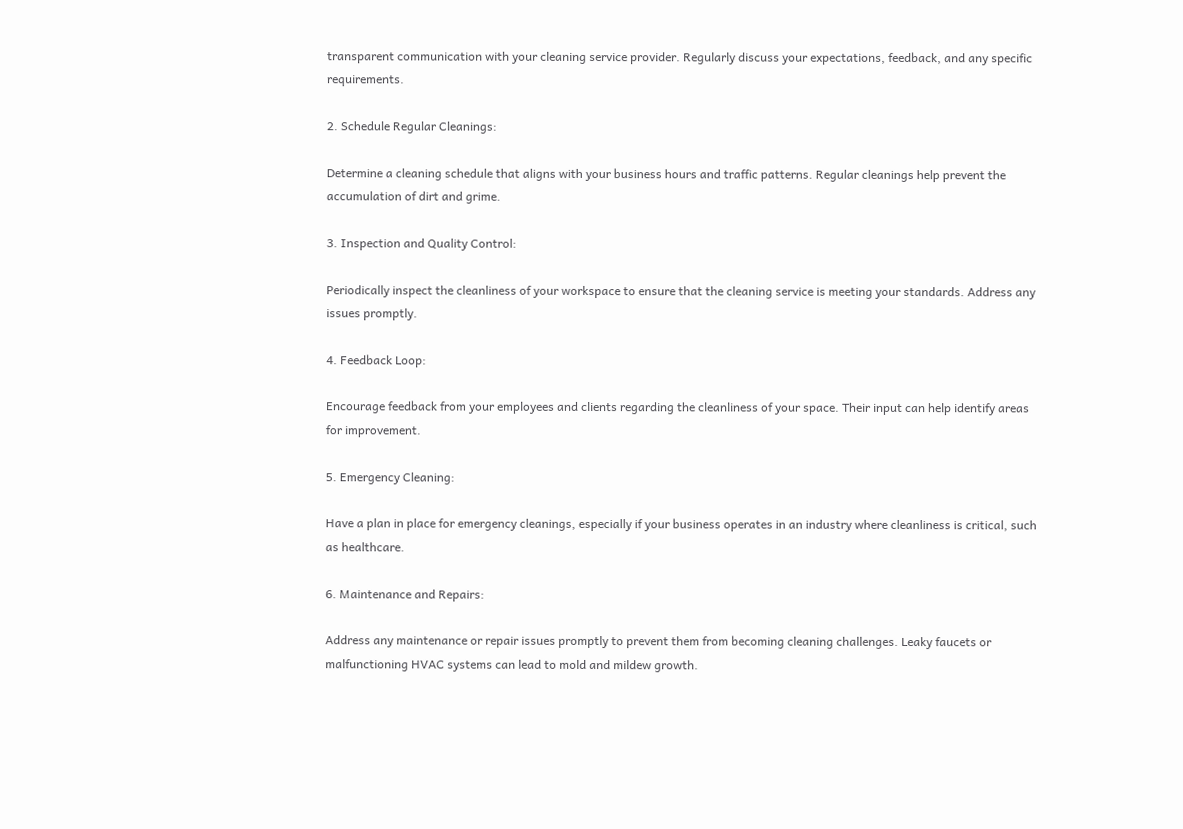transparent communication with your cleaning service provider. Regularly discuss your expectations, feedback, and any specific requirements.

2. Schedule Regular Cleanings:

Determine a cleaning schedule that aligns with your business hours and traffic patterns. Regular cleanings help prevent the accumulation of dirt and grime.

3. Inspection and Quality Control:

Periodically inspect the cleanliness of your workspace to ensure that the cleaning service is meeting your standards. Address any issues promptly.

4. Feedback Loop:

Encourage feedback from your employees and clients regarding the cleanliness of your space. Their input can help identify areas for improvement.

5. Emergency Cleaning:

Have a plan in place for emergency cleanings, especially if your business operates in an industry where cleanliness is critical, such as healthcare.

6. Maintenance and Repairs:

Address any maintenance or repair issues promptly to prevent them from becoming cleaning challenges. Leaky faucets or malfunctioning HVAC systems can lead to mold and mildew growth.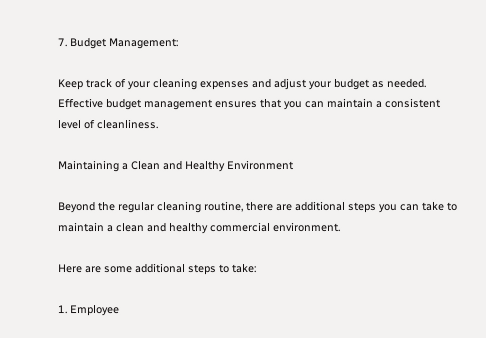7. Budget Management:

Keep track of your cleaning expenses and adjust your budget as needed. Effective budget management ensures that you can maintain a consistent level of cleanliness.

Maintaining a Clean and Healthy Environment

Beyond the regular cleaning routine, there are additional steps you can take to maintain a clean and healthy commercial environment.

Here are some additional steps to take:

1. Employee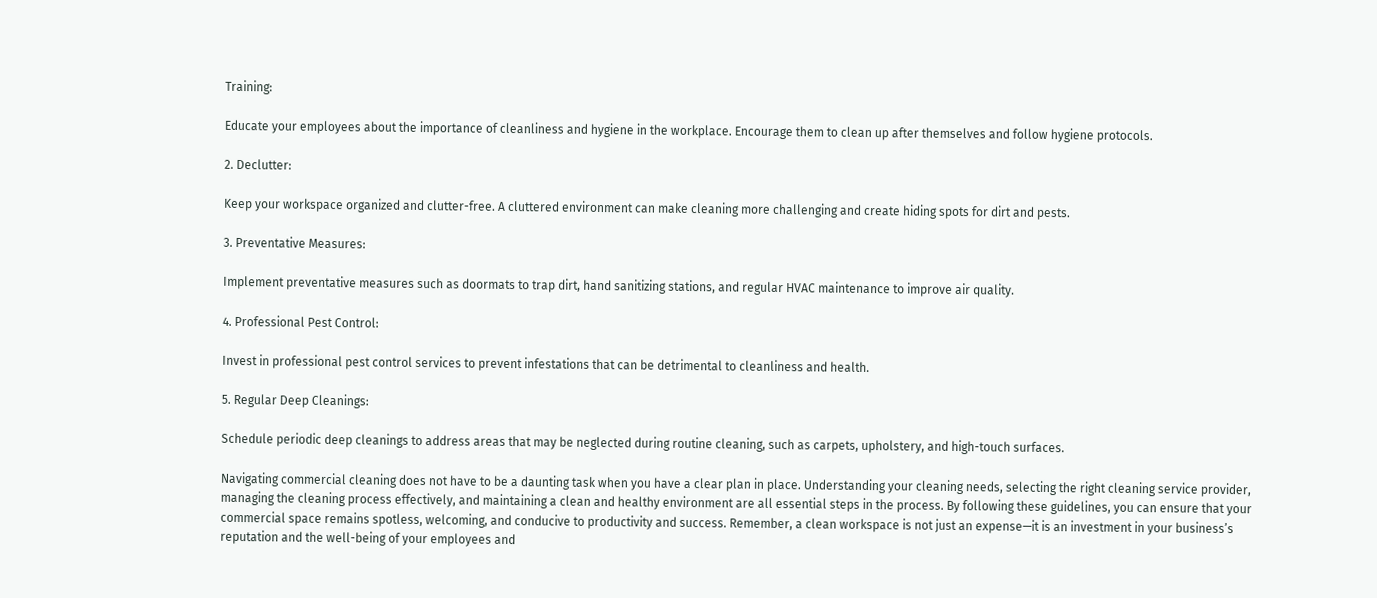Training:

Educate your employees about the importance of cleanliness and hygiene in the workplace. Encourage them to clean up after themselves and follow hygiene protocols.

2. Declutter:

Keep your workspace organized and clutter-free. A cluttered environment can make cleaning more challenging and create hiding spots for dirt and pests.

3. Preventative Measures:

Implement preventative measures such as doormats to trap dirt, hand sanitizing stations, and regular HVAC maintenance to improve air quality.

4. Professional Pest Control:

Invest in professional pest control services to prevent infestations that can be detrimental to cleanliness and health.

5. Regular Deep Cleanings:

Schedule periodic deep cleanings to address areas that may be neglected during routine cleaning, such as carpets, upholstery, and high-touch surfaces.

Navigating commercial cleaning does not have to be a daunting task when you have a clear plan in place. Understanding your cleaning needs, selecting the right cleaning service provider, managing the cleaning process effectively, and maintaining a clean and healthy environment are all essential steps in the process. By following these guidelines, you can ensure that your commercial space remains spotless, welcoming, and conducive to productivity and success. Remember, a clean workspace is not just an expense—it is an investment in your business’s reputation and the well-being of your employees and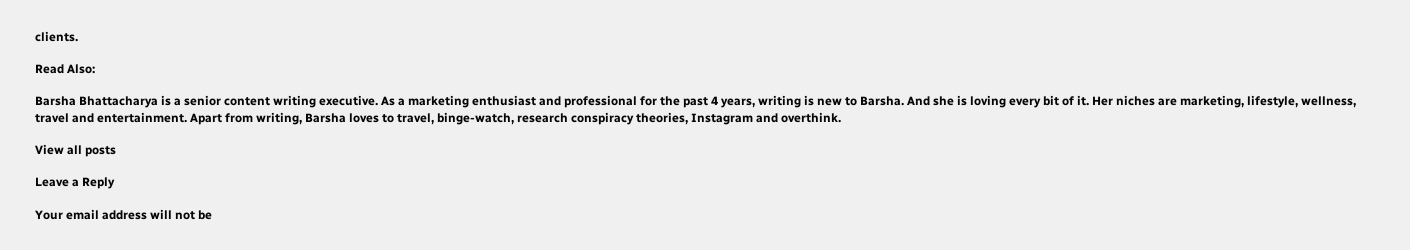clients.

Read Also:

Barsha Bhattacharya is a senior content writing executive. As a marketing enthusiast and professional for the past 4 years, writing is new to Barsha. And she is loving every bit of it. Her niches are marketing, lifestyle, wellness, travel and entertainment. Apart from writing, Barsha loves to travel, binge-watch, research conspiracy theories, Instagram and overthink.

View all posts

Leave a Reply

Your email address will not be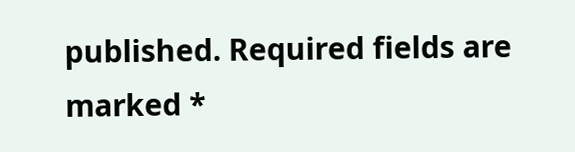published. Required fields are marked *